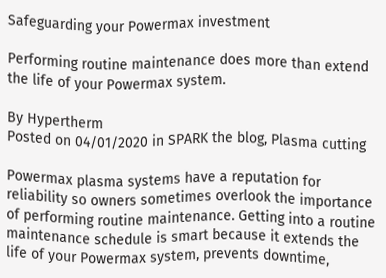Safeguarding your Powermax investment

Performing routine maintenance does more than extend the life of your Powermax system.

By Hypertherm
Posted on 04/01/2020 in SPARK the blog, Plasma cutting

Powermax plasma systems have a reputation for reliability so owners sometimes overlook the importance of performing routine maintenance. Getting into a routine maintenance schedule is smart because it extends the life of your Powermax system, prevents downtime,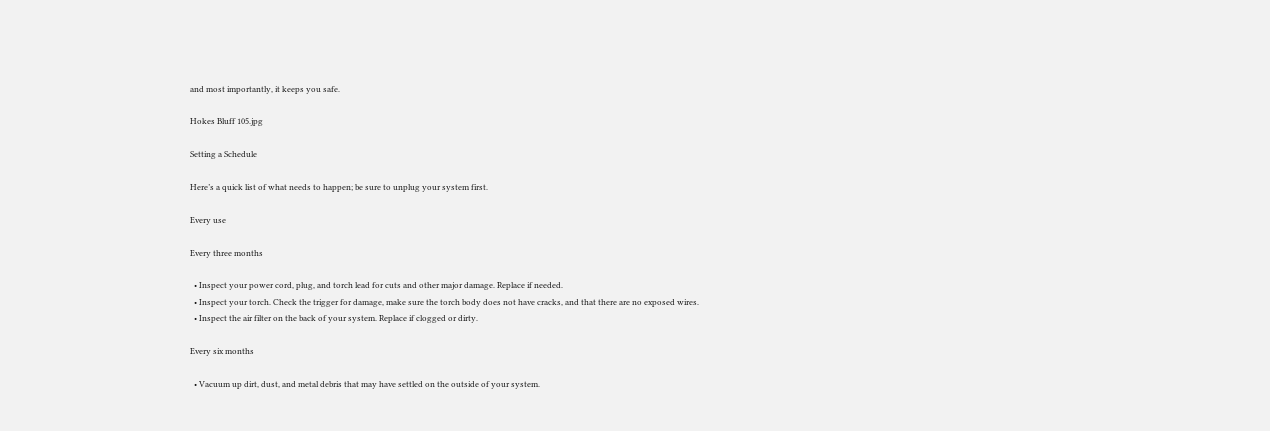and most importantly, it keeps you safe.

Hokes Bluff 105.jpg

Setting a Schedule

Here’s a quick list of what needs to happen; be sure to unplug your system first.

Every use

Every three months

  • Inspect your power cord, plug, and torch lead for cuts and other major damage. Replace if needed.
  • Inspect your torch. Check the trigger for damage, make sure the torch body does not have cracks, and that there are no exposed wires.
  • Inspect the air filter on the back of your system. Replace if clogged or dirty.

Every six months

  • Vacuum up dirt, dust, and metal debris that may have settled on the outside of your system.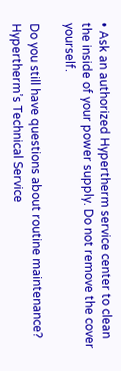• Ask an authorized Hypertherm service center to clean the inside of your power supply. Do not remove the cover yourself.

Do you still have questions about routine maintenance? Hypertherm’s Technical Service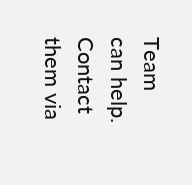Team can help. Contact them via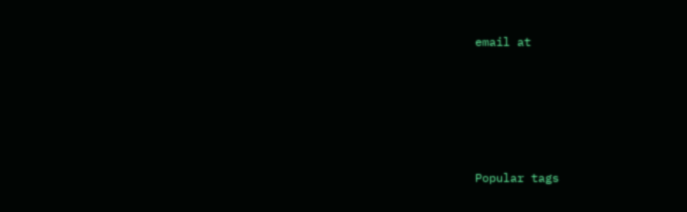email at





Popular tags